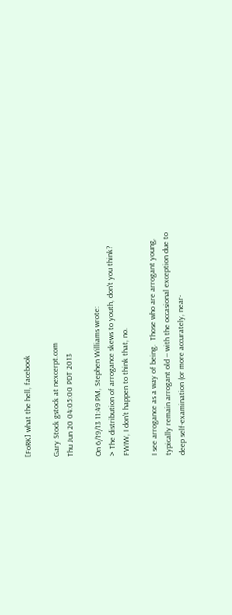[FoRK] what the hell, facebook

Gary Stock gstock at nexcerpt.com
Thu Jun 20 04:05:00 PDT 2013

On 6/19/13 11:49 PM, Stephen Williams wrote:
> The distribution of arrogance skews to youth, don't you think?
FWIW, I don't happen to think that, no.

I see arrogance as a way of being.  Those who are arrogant young,
typically remain arrogant old -- with the occasional exception due to
deep self-examination (or more accurately, near-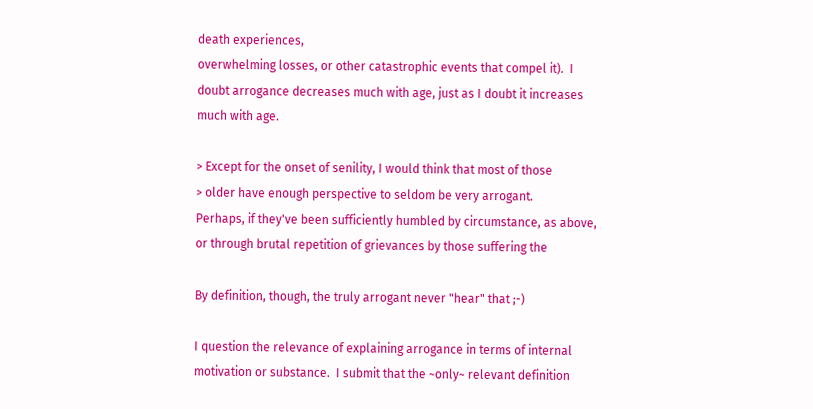death experiences,
overwhelming losses, or other catastrophic events that compel it).  I
doubt arrogance decreases much with age, just as I doubt it increases
much with age.

> Except for the onset of senility, I would think that most of those
> older have enough perspective to seldom be very arrogant.
Perhaps, if they've been sufficiently humbled by circumstance, as above,
or through brutal repetition of grievances by those suffering the

By definition, though, the truly arrogant never "hear" that ;-)

I question the relevance of explaining arrogance in terms of internal
motivation or substance.  I submit that the ~only~ relevant definition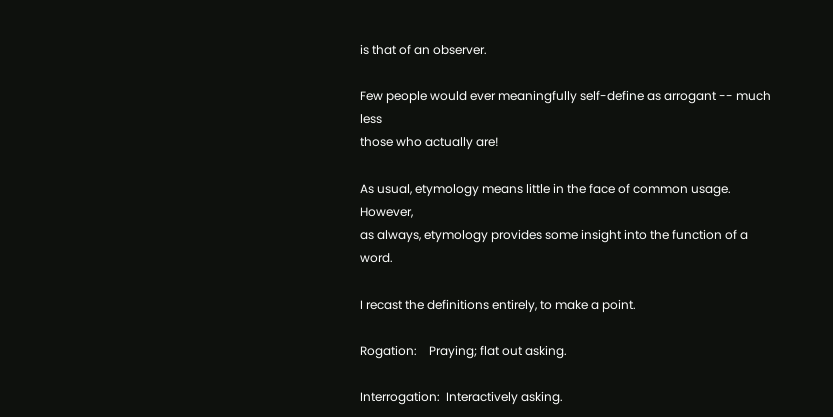is that of an observer.

Few people would ever meaningfully self-define as arrogant -- much less
those who actually are!

As usual, etymology means little in the face of common usage.  However,
as always, etymology provides some insight into the function of a word.

I recast the definitions entirely, to make a point.

Rogation:    Praying; flat out asking.

Interrogation:  Interactively asking.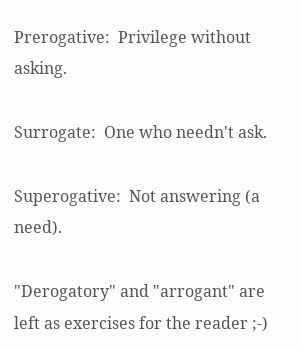Prerogative:  Privilege without asking.

Surrogate:  One who needn't ask.

Superogative:  Not answering (a need).

"Derogatory" and "arrogant" are left as exercises for the reader ;-)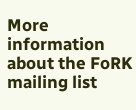More information about the FoRK mailing list